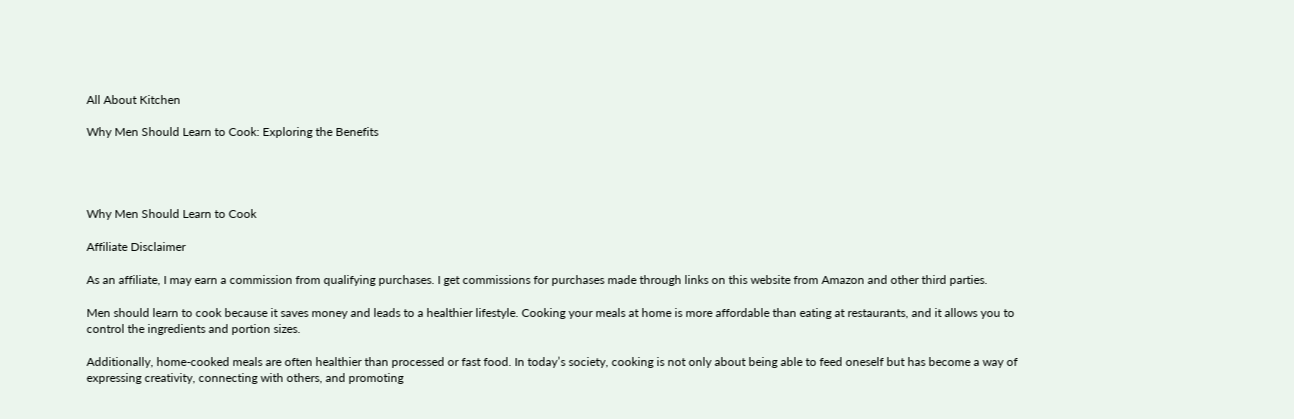All About Kitchen

Why Men Should Learn to Cook: Exploring the Benefits




Why Men Should Learn to Cook

Affiliate Disclaimer

As an affiliate, I may earn a commission from qualifying purchases. I get commissions for purchases made through links on this website from Amazon and other third parties.

Men should learn to cook because it saves money and leads to a healthier lifestyle. Cooking your meals at home is more affordable than eating at restaurants, and it allows you to control the ingredients and portion sizes.

Additionally, home-cooked meals are often healthier than processed or fast food. In today’s society, cooking is not only about being able to feed oneself but has become a way of expressing creativity, connecting with others, and promoting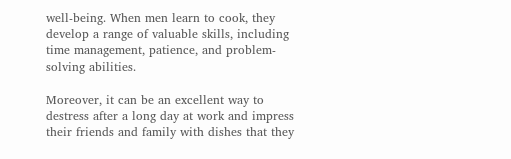well-being. When men learn to cook, they develop a range of valuable skills, including time management, patience, and problem-solving abilities.

Moreover, it can be an excellent way to destress after a long day at work and impress their friends and family with dishes that they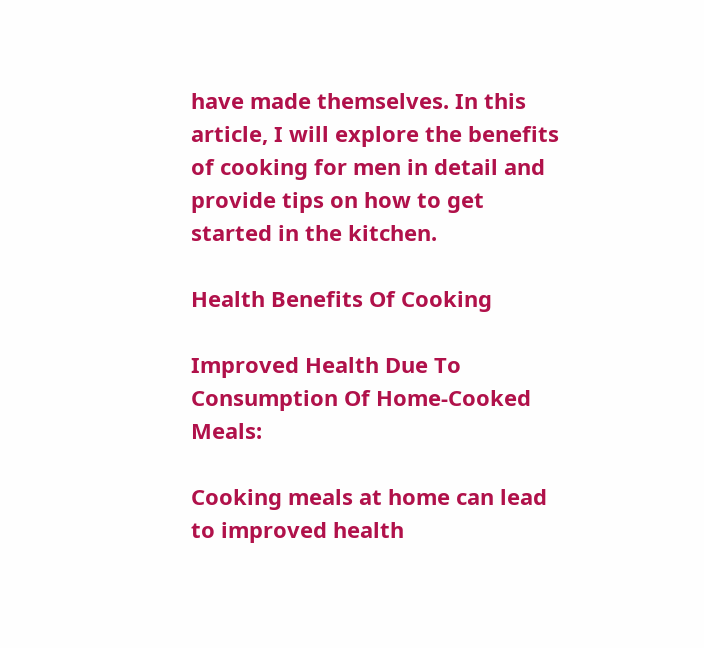have made themselves. In this article, I will explore the benefits of cooking for men in detail and provide tips on how to get started in the kitchen.

Health Benefits Of Cooking

Improved Health Due To Consumption Of Home-Cooked Meals:

Cooking meals at home can lead to improved health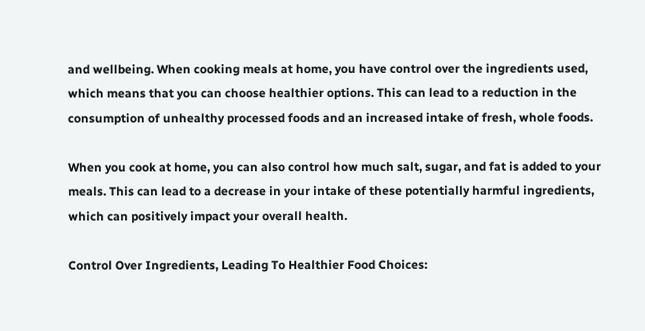and wellbeing. When cooking meals at home, you have control over the ingredients used, which means that you can choose healthier options. This can lead to a reduction in the consumption of unhealthy processed foods and an increased intake of fresh, whole foods.

When you cook at home, you can also control how much salt, sugar, and fat is added to your meals. This can lead to a decrease in your intake of these potentially harmful ingredients, which can positively impact your overall health.

Control Over Ingredients, Leading To Healthier Food Choices: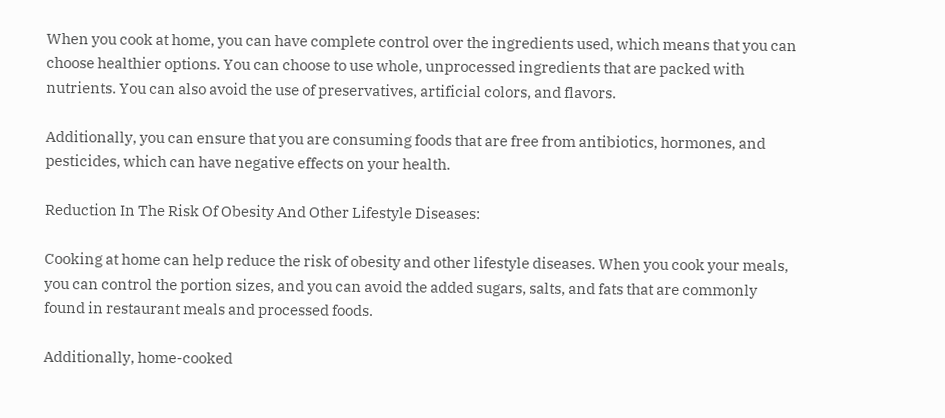When you cook at home, you can have complete control over the ingredients used, which means that you can choose healthier options. You can choose to use whole, unprocessed ingredients that are packed with nutrients. You can also avoid the use of preservatives, artificial colors, and flavors.

Additionally, you can ensure that you are consuming foods that are free from antibiotics, hormones, and pesticides, which can have negative effects on your health.

Reduction In The Risk Of Obesity And Other Lifestyle Diseases:

Cooking at home can help reduce the risk of obesity and other lifestyle diseases. When you cook your meals, you can control the portion sizes, and you can avoid the added sugars, salts, and fats that are commonly found in restaurant meals and processed foods.

Additionally, home-cooked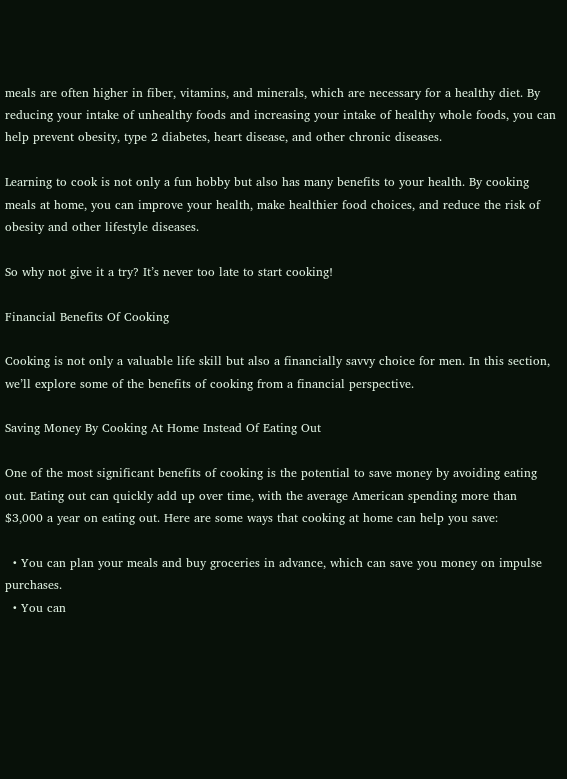meals are often higher in fiber, vitamins, and minerals, which are necessary for a healthy diet. By reducing your intake of unhealthy foods and increasing your intake of healthy whole foods, you can help prevent obesity, type 2 diabetes, heart disease, and other chronic diseases.

Learning to cook is not only a fun hobby but also has many benefits to your health. By cooking meals at home, you can improve your health, make healthier food choices, and reduce the risk of obesity and other lifestyle diseases.

So why not give it a try? It’s never too late to start cooking!

Financial Benefits Of Cooking

Cooking is not only a valuable life skill but also a financially savvy choice for men. In this section, we’ll explore some of the benefits of cooking from a financial perspective.

Saving Money By Cooking At Home Instead Of Eating Out

One of the most significant benefits of cooking is the potential to save money by avoiding eating out. Eating out can quickly add up over time, with the average American spending more than $3,000 a year on eating out. Here are some ways that cooking at home can help you save:

  • You can plan your meals and buy groceries in advance, which can save you money on impulse purchases.
  • You can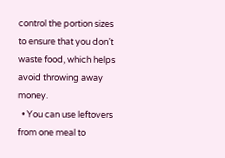control the portion sizes to ensure that you don’t waste food, which helps avoid throwing away money.
  • You can use leftovers from one meal to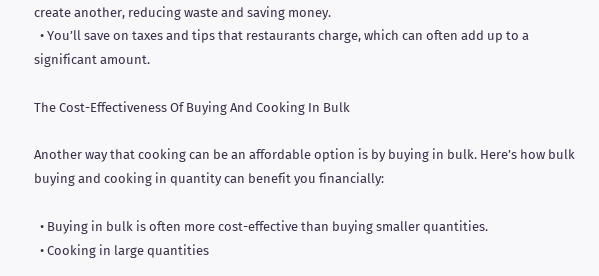create another, reducing waste and saving money.
  • You’ll save on taxes and tips that restaurants charge, which can often add up to a significant amount.

The Cost-Effectiveness Of Buying And Cooking In Bulk

Another way that cooking can be an affordable option is by buying in bulk. Here’s how bulk buying and cooking in quantity can benefit you financially:

  • Buying in bulk is often more cost-effective than buying smaller quantities.
  • Cooking in large quantities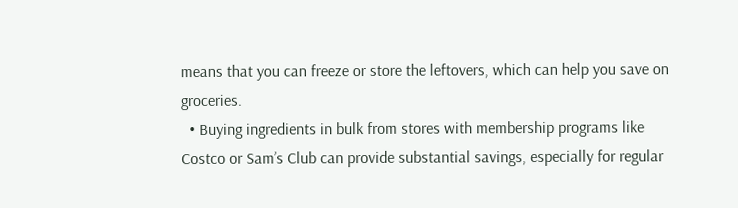means that you can freeze or store the leftovers, which can help you save on groceries.
  • Buying ingredients in bulk from stores with membership programs like Costco or Sam’s Club can provide substantial savings, especially for regular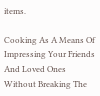items.

Cooking As A Means Of Impressing Your Friends And Loved Ones Without Breaking The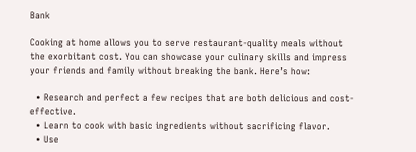Bank

Cooking at home allows you to serve restaurant-quality meals without the exorbitant cost. You can showcase your culinary skills and impress your friends and family without breaking the bank. Here’s how:

  • Research and perfect a few recipes that are both delicious and cost-effective.
  • Learn to cook with basic ingredients without sacrificing flavor.
  • Use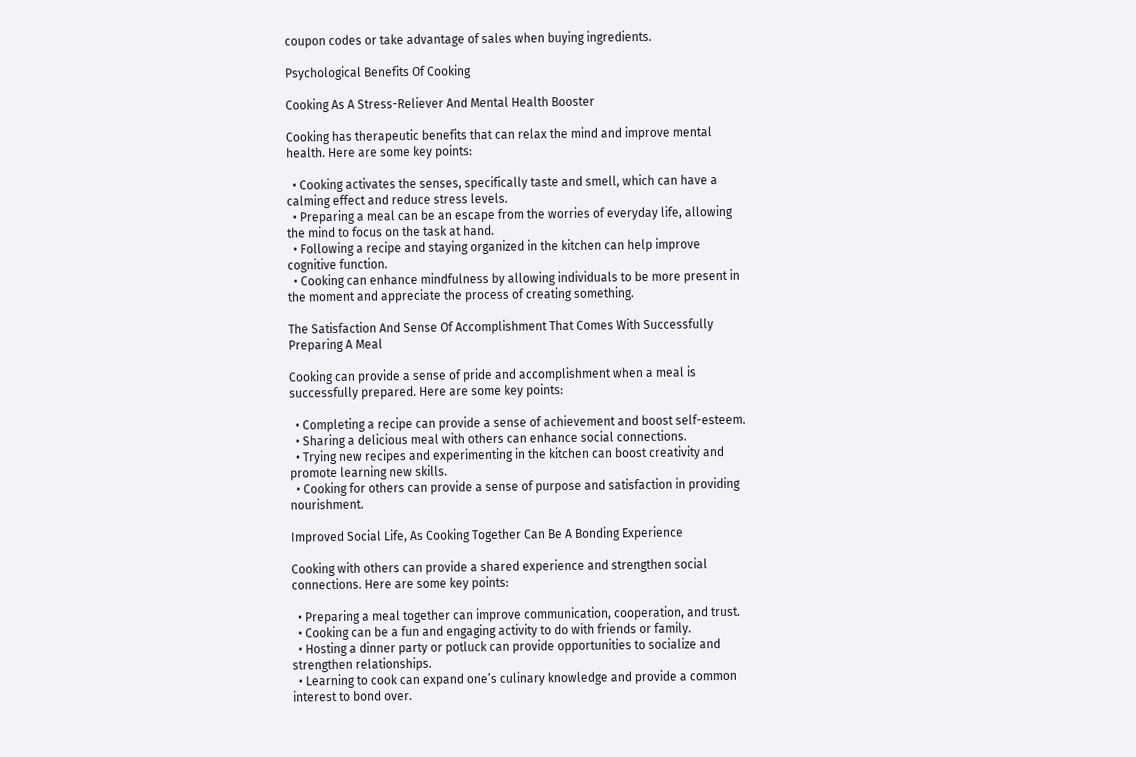coupon codes or take advantage of sales when buying ingredients.

Psychological Benefits Of Cooking

Cooking As A Stress-Reliever And Mental Health Booster

Cooking has therapeutic benefits that can relax the mind and improve mental health. Here are some key points:

  • Cooking activates the senses, specifically taste and smell, which can have a calming effect and reduce stress levels.
  • Preparing a meal can be an escape from the worries of everyday life, allowing the mind to focus on the task at hand.
  • Following a recipe and staying organized in the kitchen can help improve cognitive function.
  • Cooking can enhance mindfulness by allowing individuals to be more present in the moment and appreciate the process of creating something.

The Satisfaction And Sense Of Accomplishment That Comes With Successfully Preparing A Meal

Cooking can provide a sense of pride and accomplishment when a meal is successfully prepared. Here are some key points:

  • Completing a recipe can provide a sense of achievement and boost self-esteem.
  • Sharing a delicious meal with others can enhance social connections.
  • Trying new recipes and experimenting in the kitchen can boost creativity and promote learning new skills.
  • Cooking for others can provide a sense of purpose and satisfaction in providing nourishment.

Improved Social Life, As Cooking Together Can Be A Bonding Experience

Cooking with others can provide a shared experience and strengthen social connections. Here are some key points:

  • Preparing a meal together can improve communication, cooperation, and trust.
  • Cooking can be a fun and engaging activity to do with friends or family.
  • Hosting a dinner party or potluck can provide opportunities to socialize and strengthen relationships.
  • Learning to cook can expand one’s culinary knowledge and provide a common interest to bond over.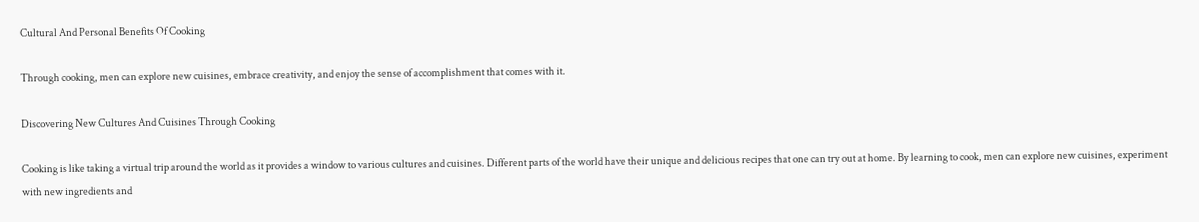Cultural And Personal Benefits Of Cooking

Through cooking, men can explore new cuisines, embrace creativity, and enjoy the sense of accomplishment that comes with it.

Discovering New Cultures And Cuisines Through Cooking

Cooking is like taking a virtual trip around the world as it provides a window to various cultures and cuisines. Different parts of the world have their unique and delicious recipes that one can try out at home. By learning to cook, men can explore new cuisines, experiment with new ingredients and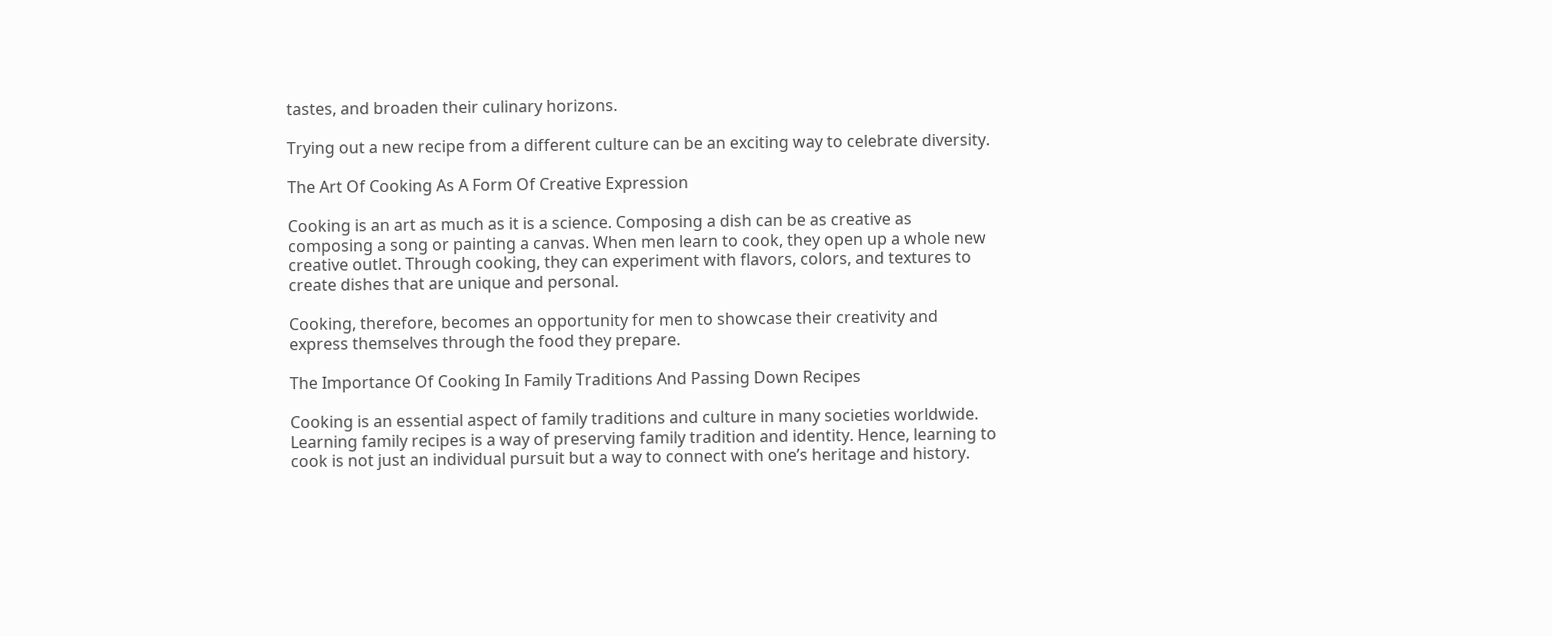tastes, and broaden their culinary horizons.

Trying out a new recipe from a different culture can be an exciting way to celebrate diversity.

The Art Of Cooking As A Form Of Creative Expression

Cooking is an art as much as it is a science. Composing a dish can be as creative as composing a song or painting a canvas. When men learn to cook, they open up a whole new creative outlet. Through cooking, they can experiment with flavors, colors, and textures to create dishes that are unique and personal.

Cooking, therefore, becomes an opportunity for men to showcase their creativity and express themselves through the food they prepare.

The Importance Of Cooking In Family Traditions And Passing Down Recipes

Cooking is an essential aspect of family traditions and culture in many societies worldwide. Learning family recipes is a way of preserving family tradition and identity. Hence, learning to cook is not just an individual pursuit but a way to connect with one’s heritage and history.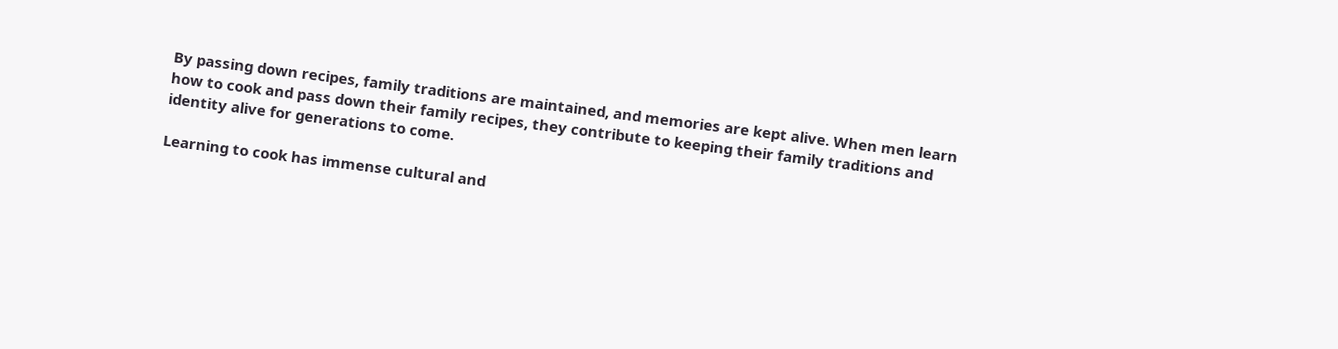By passing down recipes, family traditions are maintained, and memories are kept alive. When men learn how to cook and pass down their family recipes, they contribute to keeping their family traditions and identity alive for generations to come.

Learning to cook has immense cultural and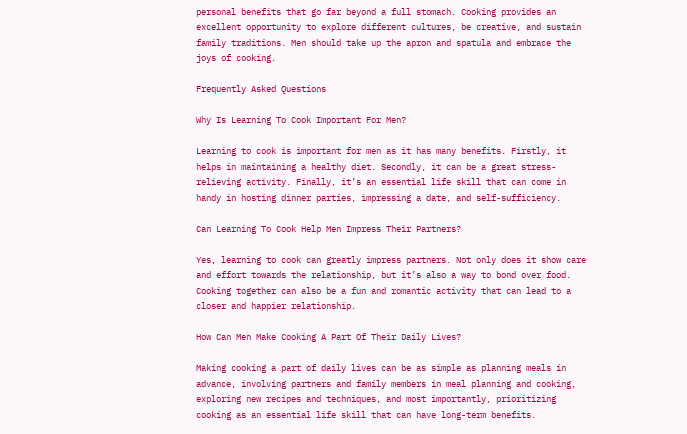personal benefits that go far beyond a full stomach. Cooking provides an excellent opportunity to explore different cultures, be creative, and sustain family traditions. Men should take up the apron and spatula and embrace the joys of cooking.

Frequently Asked Questions

Why Is Learning To Cook Important For Men?

Learning to cook is important for men as it has many benefits. Firstly, it helps in maintaining a healthy diet. Secondly, it can be a great stress-relieving activity. Finally, it’s an essential life skill that can come in handy in hosting dinner parties, impressing a date, and self-sufficiency.

Can Learning To Cook Help Men Impress Their Partners?

Yes, learning to cook can greatly impress partners. Not only does it show care and effort towards the relationship, but it’s also a way to bond over food. Cooking together can also be a fun and romantic activity that can lead to a closer and happier relationship.

How Can Men Make Cooking A Part Of Their Daily Lives?

Making cooking a part of daily lives can be as simple as planning meals in advance, involving partners and family members in meal planning and cooking, exploring new recipes and techniques, and most importantly, prioritizing cooking as an essential life skill that can have long-term benefits.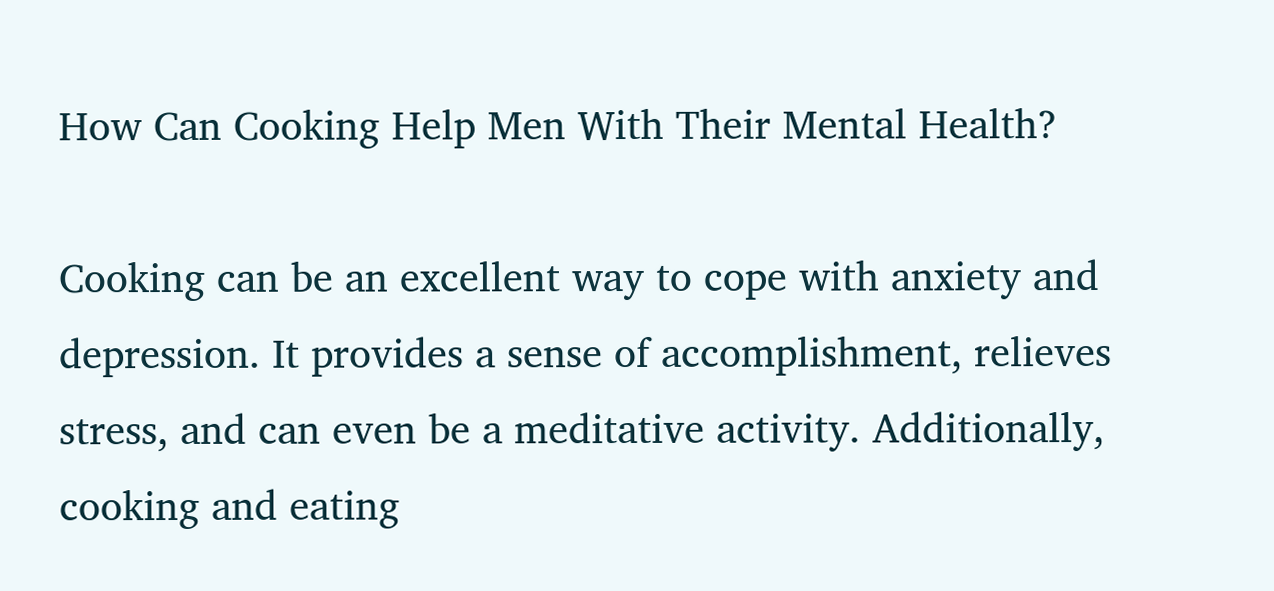How Can Cooking Help Men With Their Mental Health?

Cooking can be an excellent way to cope with anxiety and depression. It provides a sense of accomplishment, relieves stress, and can even be a meditative activity. Additionally, cooking and eating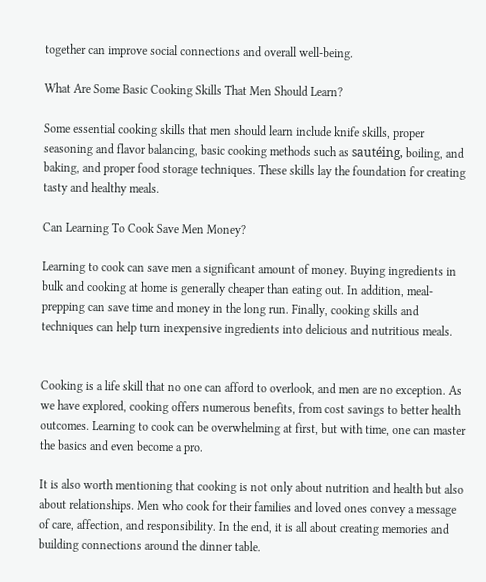together can improve social connections and overall well-being.

What Are Some Basic Cooking Skills That Men Should Learn?

Some essential cooking skills that men should learn include knife skills, proper seasoning and flavor balancing, basic cooking methods such as sautéing, boiling, and baking, and proper food storage techniques. These skills lay the foundation for creating tasty and healthy meals.

Can Learning To Cook Save Men Money?

Learning to cook can save men a significant amount of money. Buying ingredients in bulk and cooking at home is generally cheaper than eating out. In addition, meal-prepping can save time and money in the long run. Finally, cooking skills and techniques can help turn inexpensive ingredients into delicious and nutritious meals.


Cooking is a life skill that no one can afford to overlook, and men are no exception. As we have explored, cooking offers numerous benefits, from cost savings to better health outcomes. Learning to cook can be overwhelming at first, but with time, one can master the basics and even become a pro.

It is also worth mentioning that cooking is not only about nutrition and health but also about relationships. Men who cook for their families and loved ones convey a message of care, affection, and responsibility. In the end, it is all about creating memories and building connections around the dinner table.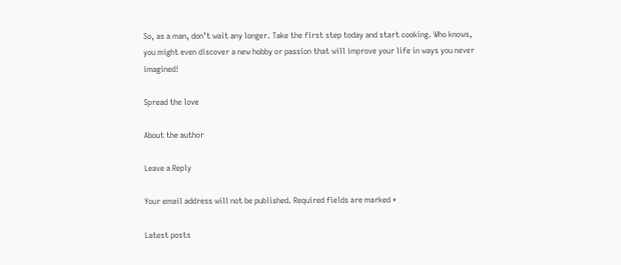So, as a man, don’t wait any longer. Take the first step today and start cooking. Who knows, you might even discover a new hobby or passion that will improve your life in ways you never imagined!

Spread the love

About the author

Leave a Reply

Your email address will not be published. Required fields are marked *

Latest posts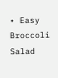• Easy Broccoli Salad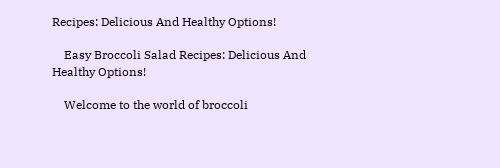Recipes: Delicious And Healthy Options!

    Easy Broccoli Salad Recipes: Delicious And Healthy Options!

    Welcome to the world of broccoli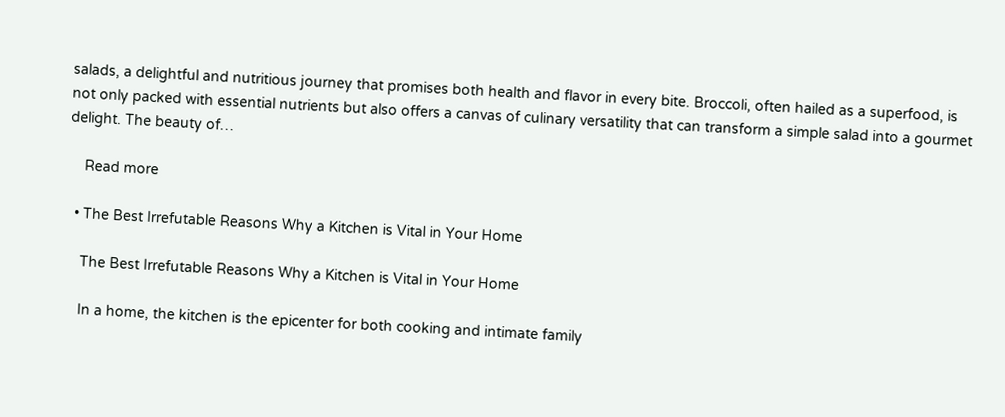salads, a delightful and nutritious journey that promises both health and flavor in every bite. Broccoli, often hailed as a superfood, is not only packed with essential nutrients but also offers a canvas of culinary versatility that can transform a simple salad into a gourmet delight. The beauty of…

    Read more

  • The Best Irrefutable Reasons Why a Kitchen is Vital in Your Home

    The Best Irrefutable Reasons Why a Kitchen is Vital in Your Home

    In a home, the kitchen is the epicenter for both cooking and intimate family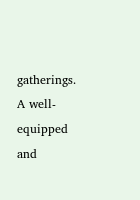gatherings. A well-equipped and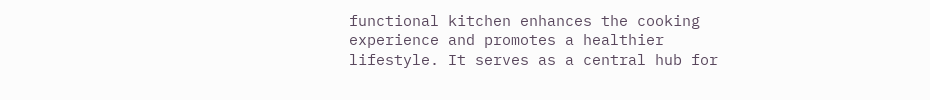functional kitchen enhances the cooking experience and promotes a healthier lifestyle. It serves as a central hub for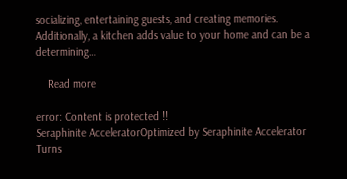socializing, entertaining guests, and creating memories. Additionally, a kitchen adds value to your home and can be a determining…

    Read more

error: Content is protected !!
Seraphinite AcceleratorOptimized by Seraphinite Accelerator
Turns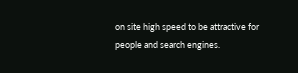on site high speed to be attractive for people and search engines.